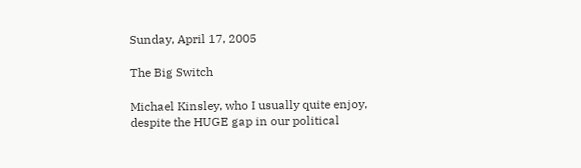Sunday, April 17, 2005

The Big Switch

Michael Kinsley, who I usually quite enjoy, despite the HUGE gap in our political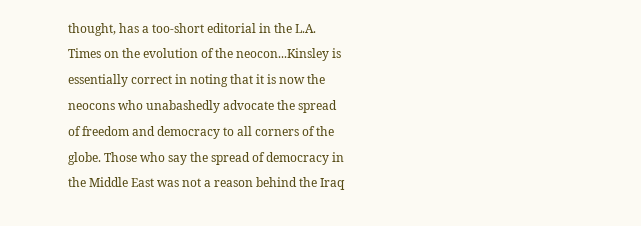thought, has a too-short editorial in the L.A. Times on the evolution of the neocon...Kinsley is essentially correct in noting that it is now the neocons who unabashedly advocate the spread of freedom and democracy to all corners of the globe. Those who say the spread of democracy in the Middle East was not a reason behind the Iraq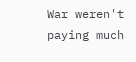War weren't paying much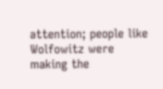attention; people like Wolfowitz were making the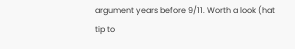argument years before 9/11. Worth a look (hat tip to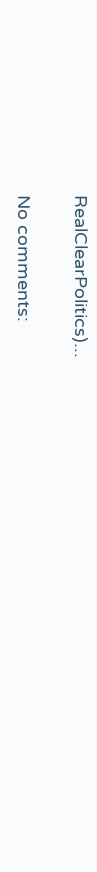RealClearPolitics)...

No comments: